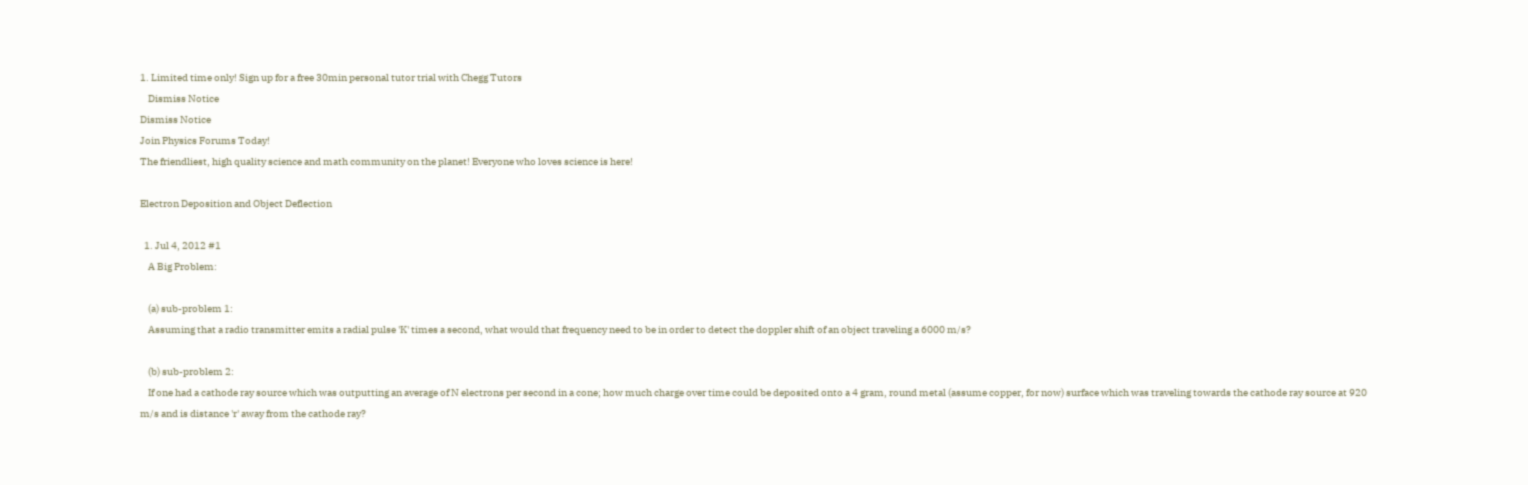1. Limited time only! Sign up for a free 30min personal tutor trial with Chegg Tutors
    Dismiss Notice
Dismiss Notice
Join Physics Forums Today!
The friendliest, high quality science and math community on the planet! Everyone who loves science is here!

Electron Deposition and Object Deflection

  1. Jul 4, 2012 #1
    A Big Problem:

    (a) sub-problem 1:
    Assuming that a radio transmitter emits a radial pulse 'K' times a second, what would that frequency need to be in order to detect the doppler shift of an object traveling a 6000 m/s?

    (b) sub-problem 2:
    If one had a cathode ray source which was outputting an average of N electrons per second in a cone; how much charge over time could be deposited onto a 4 gram, round metal (assume copper, for now) surface which was traveling towards the cathode ray source at 920 m/s and is distance 'r' away from the cathode ray?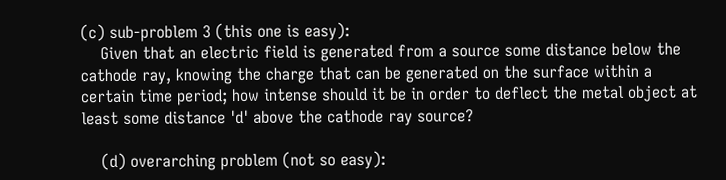(c) sub-problem 3 (this one is easy):
    Given that an electric field is generated from a source some distance below the cathode ray, knowing the charge that can be generated on the surface within a certain time period; how intense should it be in order to deflect the metal object at least some distance 'd' above the cathode ray source?

    (d) overarching problem (not so easy):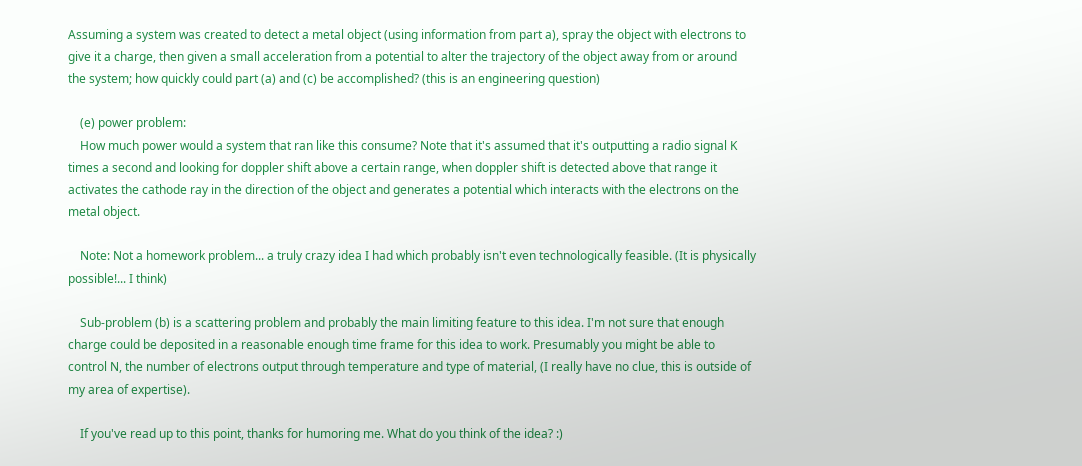Assuming a system was created to detect a metal object (using information from part a), spray the object with electrons to give it a charge, then given a small acceleration from a potential to alter the trajectory of the object away from or around the system; how quickly could part (a) and (c) be accomplished? (this is an engineering question)

    (e) power problem:
    How much power would a system that ran like this consume? Note that it's assumed that it's outputting a radio signal K times a second and looking for doppler shift above a certain range, when doppler shift is detected above that range it activates the cathode ray in the direction of the object and generates a potential which interacts with the electrons on the metal object.

    Note: Not a homework problem... a truly crazy idea I had which probably isn't even technologically feasible. (It is physically possible!... I think)

    Sub-problem (b) is a scattering problem and probably the main limiting feature to this idea. I'm not sure that enough charge could be deposited in a reasonable enough time frame for this idea to work. Presumably you might be able to control N, the number of electrons output through temperature and type of material, (I really have no clue, this is outside of my area of expertise).

    If you've read up to this point, thanks for humoring me. What do you think of the idea? :)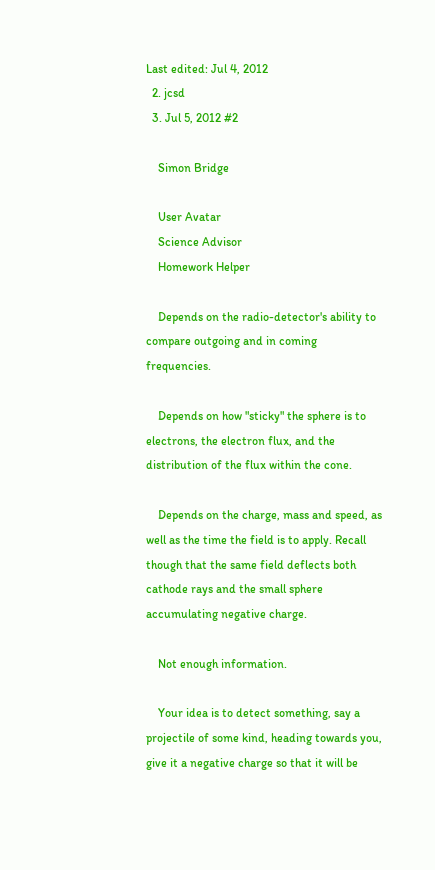Last edited: Jul 4, 2012
  2. jcsd
  3. Jul 5, 2012 #2

    Simon Bridge

    User Avatar
    Science Advisor
    Homework Helper

    Depends on the radio-detector's ability to compare outgoing and in coming frequencies.

    Depends on how "sticky" the sphere is to electrons, the electron flux, and the distribution of the flux within the cone.

    Depends on the charge, mass and speed, as well as the time the field is to apply. Recall though that the same field deflects both cathode rays and the small sphere accumulating negative charge.

    Not enough information.

    Your idea is to detect something, say a projectile of some kind, heading towards you, give it a negative charge so that it will be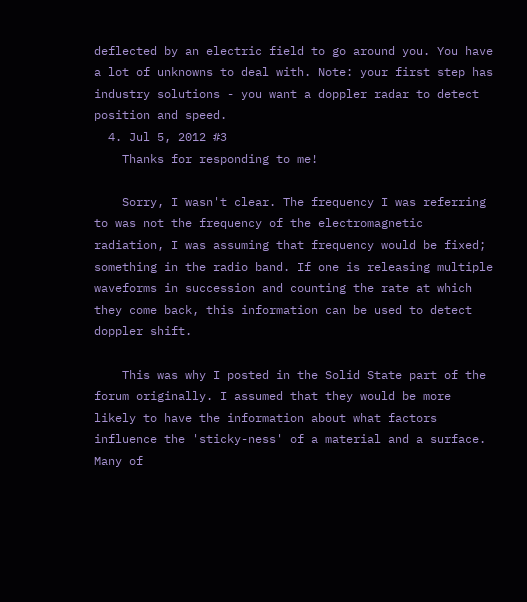deflected by an electric field to go around you. You have a lot of unknowns to deal with. Note: your first step has industry solutions - you want a doppler radar to detect position and speed.
  4. Jul 5, 2012 #3
    Thanks for responding to me!

    Sorry, I wasn't clear. The frequency I was referring to was not the frequency of the electromagnetic radiation, I was assuming that frequency would be fixed; something in the radio band. If one is releasing multiple waveforms in succession and counting the rate at which they come back, this information can be used to detect doppler shift.

    This was why I posted in the Solid State part of the forum originally. I assumed that they would be more likely to have the information about what factors influence the 'sticky-ness' of a material and a surface. Many of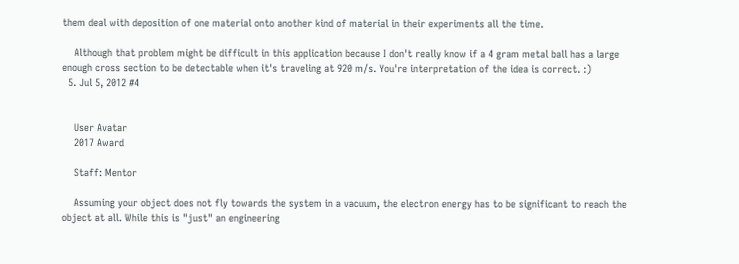them deal with deposition of one material onto another kind of material in their experiments all the time.

    Although that problem might be difficult in this application because I don't really know if a 4 gram metal ball has a large enough cross section to be detectable when it's traveling at 920 m/s. You're interpretation of the idea is correct. :)
  5. Jul 5, 2012 #4


    User Avatar
    2017 Award

    Staff: Mentor

    Assuming your object does not fly towards the system in a vacuum, the electron energy has to be significant to reach the object at all. While this is "just" an engineering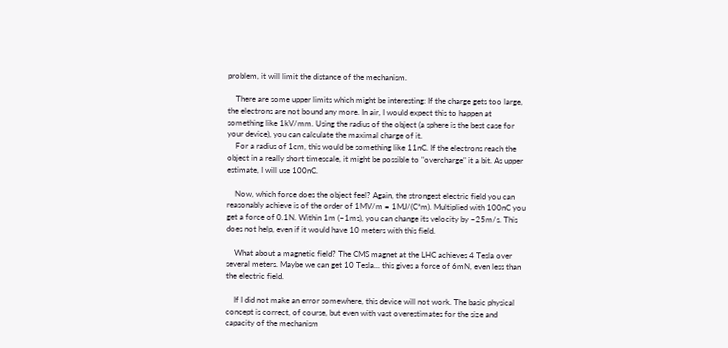problem, it will limit the distance of the mechanism.

    There are some upper limits which might be interesting: If the charge gets too large, the electrons are not bound any more. In air, I would expect this to happen at something like 1kV/mm. Using the radius of the object (a sphere is the best case for your device), you can calculate the maximal charge of it.
    For a radius of 1cm, this would be something like 11nC. If the electrons reach the object in a really short timescale, it might be possible to "overcharge" it a bit. As upper estimate, I will use 100nC.

    Now, which force does the object feel? Again, the strongest electric field you can reasonably achieve is of the order of 1MV/m = 1MJ/(C*m). Multiplied with 100nC you get a force of 0.1N. Within 1m (~1ms), you can change its velocity by ~25m/s. This does not help, even if it would have 10 meters with this field.

    What about a magnetic field? The CMS magnet at the LHC achieves 4 Tesla over several meters. Maybe we can get 10 Tesla... this gives a force of 6mN, even less than the electric field.

    If I did not make an error somewhere, this device will not work. The basic physical concept is correct, of course, but even with vast overestimates for the size and capacity of the mechanism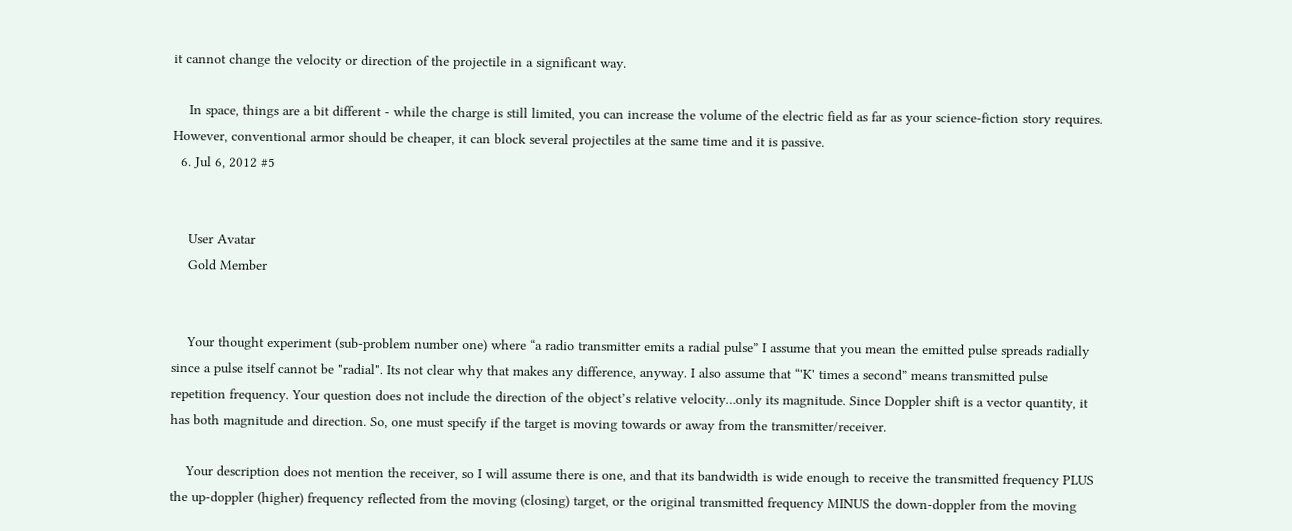it cannot change the velocity or direction of the projectile in a significant way.

    In space, things are a bit different - while the charge is still limited, you can increase the volume of the electric field as far as your science-fiction story requires. However, conventional armor should be cheaper, it can block several projectiles at the same time and it is passive.
  6. Jul 6, 2012 #5


    User Avatar
    Gold Member


    Your thought experiment (sub-problem number one) where “a radio transmitter emits a radial pulse” I assume that you mean the emitted pulse spreads radially since a pulse itself cannot be "radial". Its not clear why that makes any difference, anyway. I also assume that “'K' times a second” means transmitted pulse repetition frequency. Your question does not include the direction of the object’s relative velocity…only its magnitude. Since Doppler shift is a vector quantity, it has both magnitude and direction. So, one must specify if the target is moving towards or away from the transmitter/receiver.

    Your description does not mention the receiver, so I will assume there is one, and that its bandwidth is wide enough to receive the transmitted frequency PLUS the up-doppler (higher) frequency reflected from the moving (closing) target, or the original transmitted frequency MINUS the down-doppler from the moving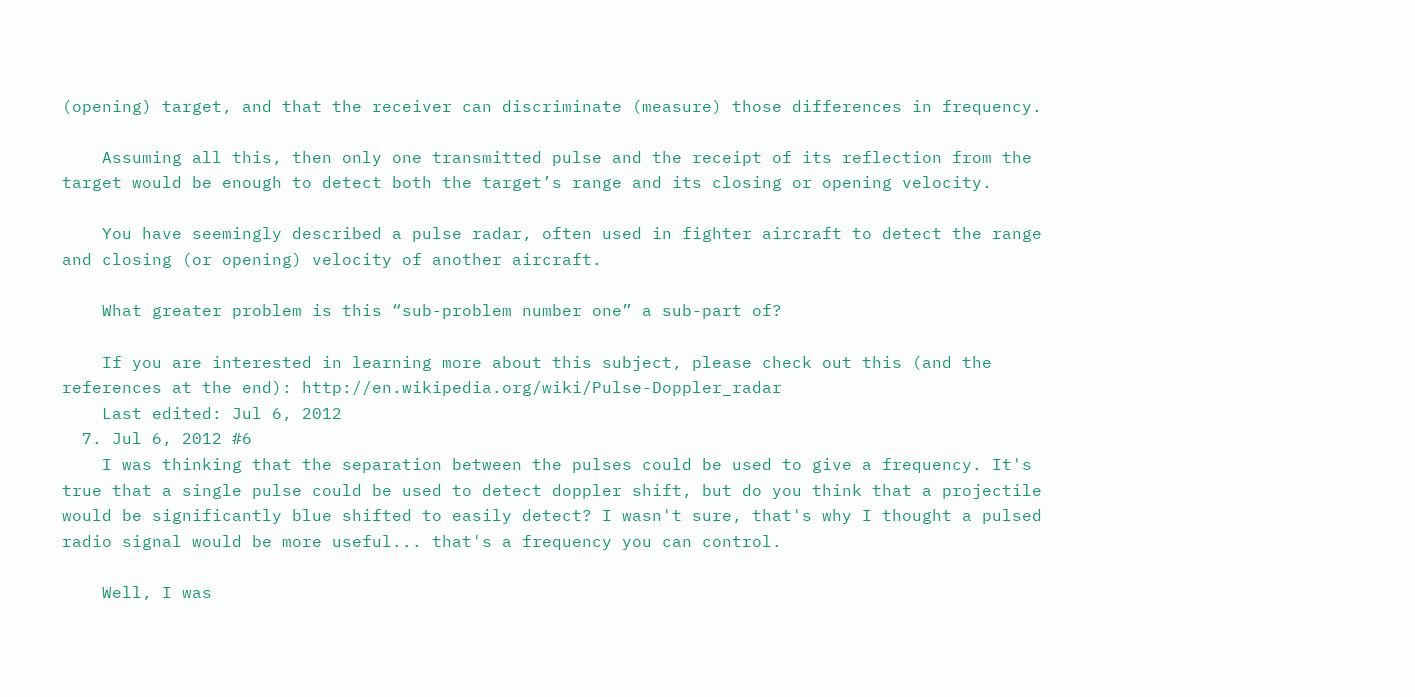(opening) target, and that the receiver can discriminate (measure) those differences in frequency.

    Assuming all this, then only one transmitted pulse and the receipt of its reflection from the target would be enough to detect both the target’s range and its closing or opening velocity.

    You have seemingly described a pulse radar, often used in fighter aircraft to detect the range and closing (or opening) velocity of another aircraft.

    What greater problem is this “sub-problem number one” a sub-part of?

    If you are interested in learning more about this subject, please check out this (and the references at the end): http://en.wikipedia.org/wiki/Pulse-Doppler_radar
    Last edited: Jul 6, 2012
  7. Jul 6, 2012 #6
    I was thinking that the separation between the pulses could be used to give a frequency. It's true that a single pulse could be used to detect doppler shift, but do you think that a projectile would be significantly blue shifted to easily detect? I wasn't sure, that's why I thought a pulsed radio signal would be more useful... that's a frequency you can control.

    Well, I was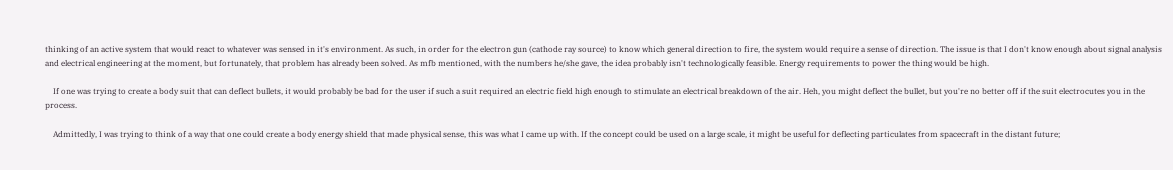thinking of an active system that would react to whatever was sensed in it's environment. As such, in order for the electron gun (cathode ray source) to know which general direction to fire, the system would require a sense of direction. The issue is that I don't know enough about signal analysis and electrical engineering at the moment, but fortunately, that problem has already been solved. As mfb mentioned, with the numbers he/she gave, the idea probably isn't technologically feasible. Energy requirements to power the thing would be high.

    If one was trying to create a body suit that can deflect bullets, it would probably be bad for the user if such a suit required an electric field high enough to stimulate an electrical breakdown of the air. Heh, you might deflect the bullet, but you're no better off if the suit electrocutes you in the process.

    Admittedly, I was trying to think of a way that one could create a body energy shield that made physical sense, this was what I came up with. If the concept could be used on a large scale, it might be useful for deflecting particulates from spacecraft in the distant future;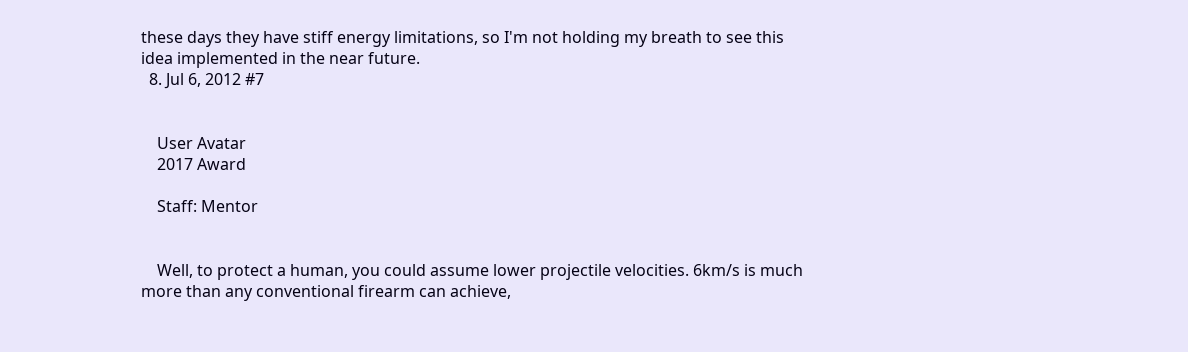these days they have stiff energy limitations, so I'm not holding my breath to see this idea implemented in the near future.
  8. Jul 6, 2012 #7


    User Avatar
    2017 Award

    Staff: Mentor


    Well, to protect a human, you could assume lower projectile velocities. 6km/s is much more than any conventional firearm can achieve,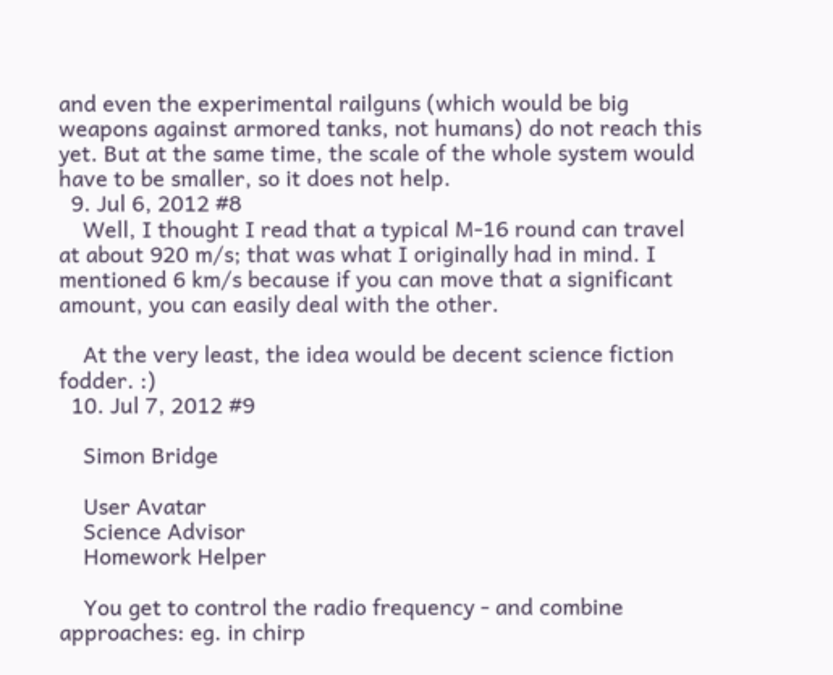and even the experimental railguns (which would be big weapons against armored tanks, not humans) do not reach this yet. But at the same time, the scale of the whole system would have to be smaller, so it does not help.
  9. Jul 6, 2012 #8
    Well, I thought I read that a typical M-16 round can travel at about 920 m/s; that was what I originally had in mind. I mentioned 6 km/s because if you can move that a significant amount, you can easily deal with the other.

    At the very least, the idea would be decent science fiction fodder. :)
  10. Jul 7, 2012 #9

    Simon Bridge

    User Avatar
    Science Advisor
    Homework Helper

    You get to control the radio frequency - and combine approaches: eg. in chirp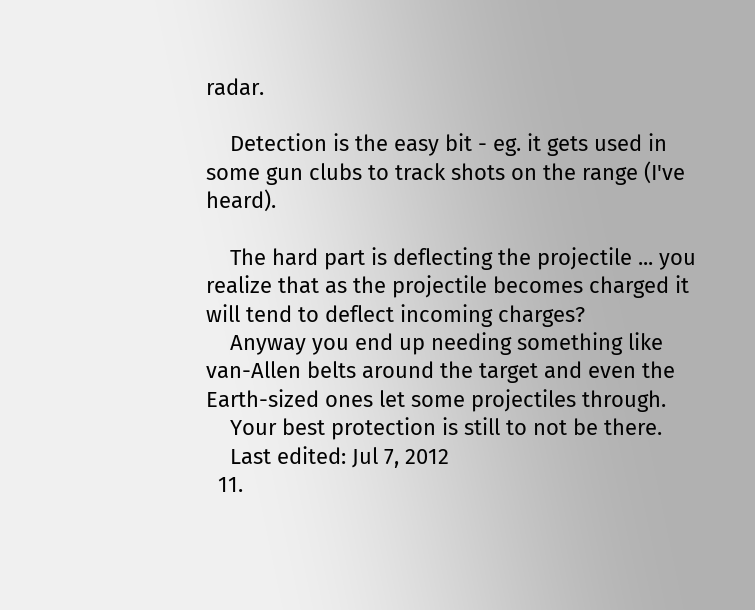radar.

    Detection is the easy bit - eg. it gets used in some gun clubs to track shots on the range (I've heard).

    The hard part is deflecting the projectile ... you realize that as the projectile becomes charged it will tend to deflect incoming charges?
    Anyway you end up needing something like van-Allen belts around the target and even the Earth-sized ones let some projectiles through.
    Your best protection is still to not be there.
    Last edited: Jul 7, 2012
  11.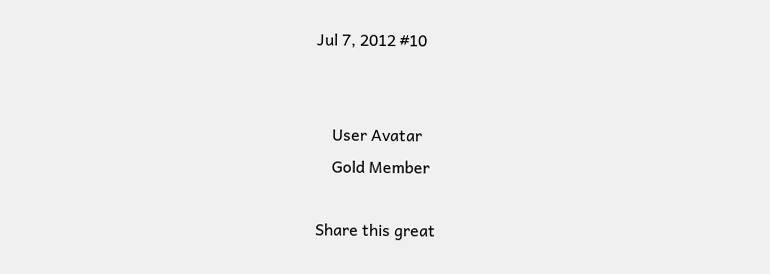Jul 7, 2012 #10


    User Avatar
    Gold Member

Share this great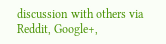discussion with others via Reddit, Google+,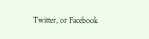Twitter, or Facebook